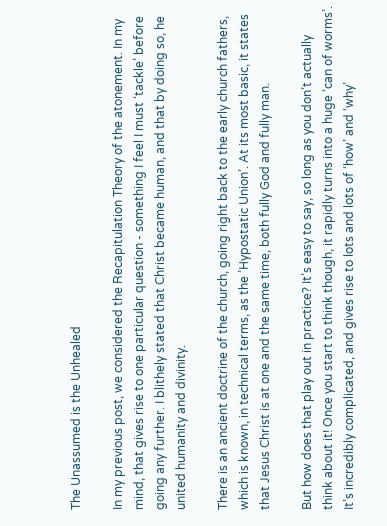The Unassumed is the Unhealed

In my previous post, we considered the Recapitulation Theory of the atonement. In my mind, that gives rise to one particular question - something I feel I must ‘tackle’ before going any further. I blithely stated that Christ became human, and that by doing so, he united humanity and divinity.

There is an ancient doctrine of the church, going right back to the early church fathers, which is known, in technical terms, as the ’Hypostatic Union’. At its most basic, it states that Jesus Christ is at one and the same time, both fully God and fully man.

But how does that play out in practice? It’s easy to say, so long as you don’t actually think about it! Once you start to think though, it rapidly turns into a huge ‘can of worms’. It’s incredibly complicated, and gives rise to lots and lots of ‘how’ and ‘why’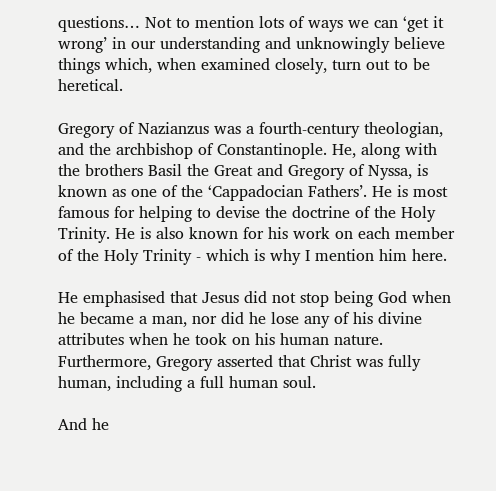questions… Not to mention lots of ways we can ‘get it wrong’ in our understanding and unknowingly believe things which, when examined closely, turn out to be heretical.

Gregory of Nazianzus was a fourth-century theologian, and the archbishop of Constantinople. He, along with the brothers Basil the Great and Gregory of Nyssa, is known as one of the ‘Cappadocian Fathers’. He is most famous for helping to devise the doctrine of the Holy Trinity. He is also known for his work on each member of the Holy Trinity - which is why I mention him here.

He emphasised that Jesus did not stop being God when he became a man, nor did he lose any of his divine attributes when he took on his human nature. Furthermore, Gregory asserted that Christ was fully human, including a full human soul.

And he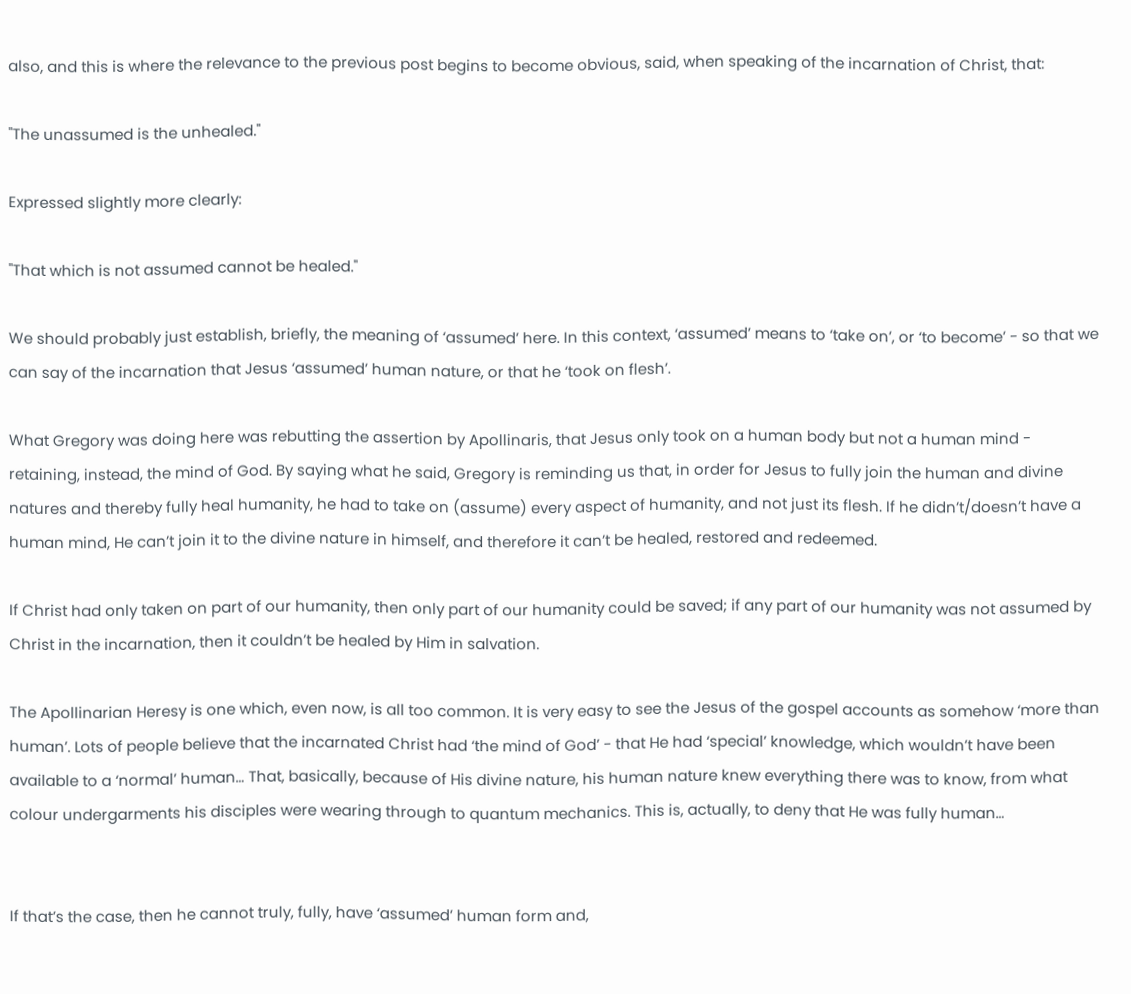also, and this is where the relevance to the previous post begins to become obvious, said, when speaking of the incarnation of Christ, that:

"The unassumed is the unhealed."

Expressed slightly more clearly:

"That which is not assumed cannot be healed."

We should probably just establish, briefly, the meaning of ‘assumed’ here. In this context, ‘assumed’ means to ‘take on’, or ‘to become’ - so that we can say of the incarnation that Jesus ‘assumed’ human nature, or that he ‘took on flesh’.

What Gregory was doing here was rebutting the assertion by Apollinaris, that Jesus only took on a human body but not a human mind - retaining, instead, the mind of God. By saying what he said, Gregory is reminding us that, in order for Jesus to fully join the human and divine natures and thereby fully heal humanity, he had to take on (assume) every aspect of humanity, and not just its flesh. If he didn’t/doesn’t have a human mind, He can’t join it to the divine nature in himself, and therefore it can’t be healed, restored and redeemed.

If Christ had only taken on part of our humanity, then only part of our humanity could be saved; if any part of our humanity was not assumed by Christ in the incarnation, then it couldn’t be healed by Him in salvation.

The Apollinarian Heresy is one which, even now, is all too common. It is very easy to see the Jesus of the gospel accounts as somehow ‘more than human’. Lots of people believe that the incarnated Christ had ‘the mind of God’ - that He had ‘special’ knowledge, which wouldn’t have been available to a ‘normal’ human… That, basically, because of His divine nature, his human nature knew everything there was to know, from what colour undergarments his disciples were wearing through to quantum mechanics. This is, actually, to deny that He was fully human…


If that’s the case, then he cannot truly, fully, have ‘assumed’ human form and,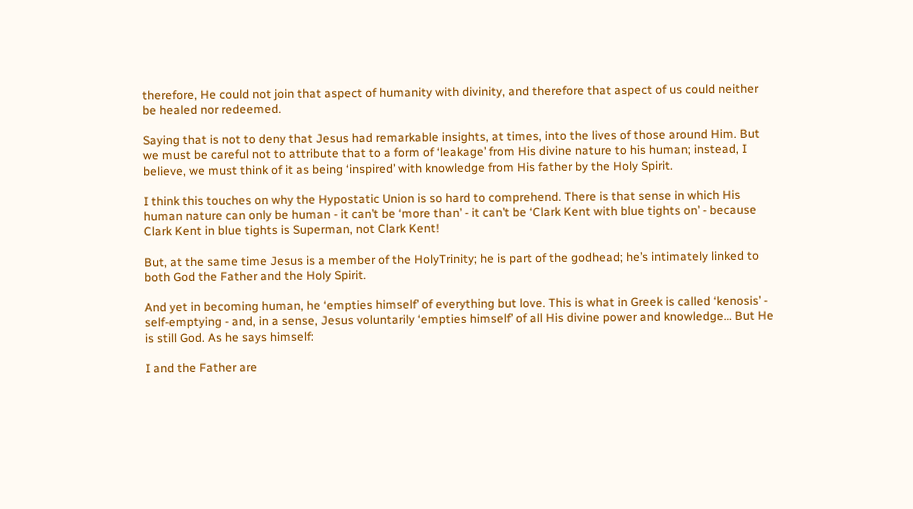therefore, He could not join that aspect of humanity with divinity, and therefore that aspect of us could neither be healed nor redeemed.

Saying that is not to deny that Jesus had remarkable insights, at times, into the lives of those around Him. But we must be careful not to attribute that to a form of ‘leakage’ from His divine nature to his human; instead, I believe, we must think of it as being ‘inspired’ with knowledge from His father by the Holy Spirit.

I think this touches on why the Hypostatic Union is so hard to comprehend. There is that sense in which His human nature can only be human - it can’t be ‘more than’ - it can’t be ‘Clark Kent with blue tights on’ - because Clark Kent in blue tights is Superman, not Clark Kent!

But, at the same time Jesus is a member of the HolyTrinity; he is part of the godhead; he’s intimately linked to both God the Father and the Holy Spirit.

And yet in becoming human, he ‘empties himself’ of everything but love. This is what in Greek is called ‘kenosis’ - self-emptying - and, in a sense, Jesus voluntarily ‘empties himself’ of all His divine power and knowledge… But He is still God. As he says himself:

I and the Father are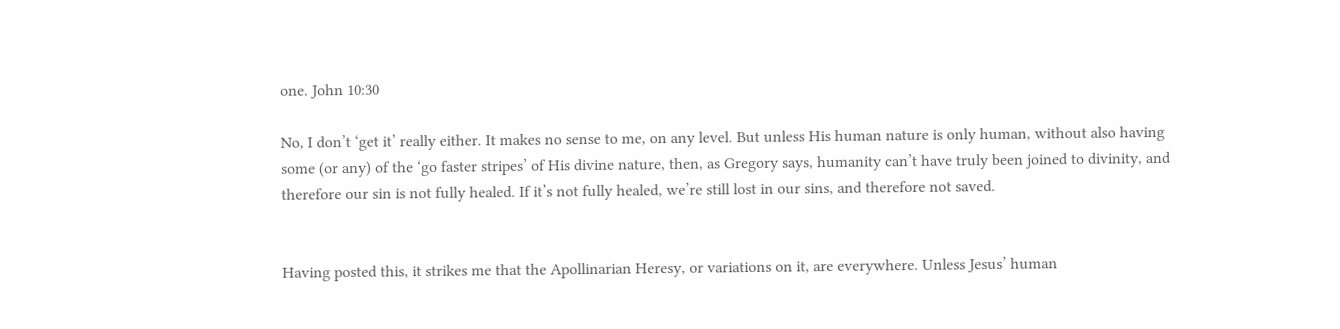one. John 10:30

No, I don’t ‘get it’ really either. It makes no sense to me, on any level. But unless His human nature is only human, without also having some (or any) of the ‘go faster stripes’ of His divine nature, then, as Gregory says, humanity can’t have truly been joined to divinity, and therefore our sin is not fully healed. If it’s not fully healed, we’re still lost in our sins, and therefore not saved.


Having posted this, it strikes me that the Apollinarian Heresy, or variations on it, are everywhere. Unless Jesus’ human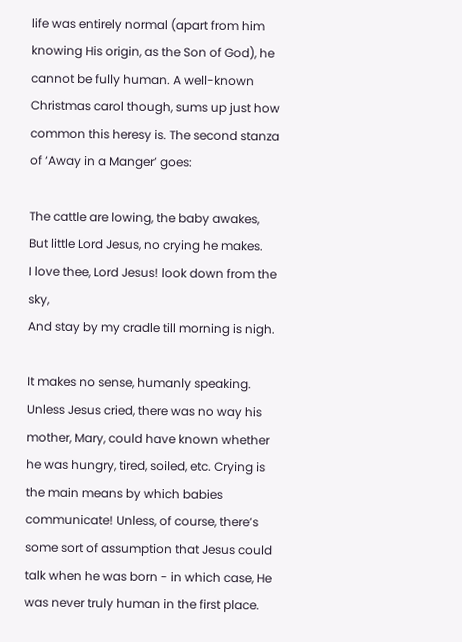life was entirely normal (apart from him knowing His origin, as the Son of God), he cannot be fully human. A well-known Christmas carol though, sums up just how common this heresy is. The second stanza of ‘Away in a Manger’ goes:

The cattle are lowing, the baby awakes,
But little Lord Jesus, no crying he makes.
I love thee, Lord Jesus! look down from the sky,
And stay by my cradle till morning is nigh.

It makes no sense, humanly speaking. Unless Jesus cried, there was no way his mother, Mary, could have known whether he was hungry, tired, soiled, etc. Crying is the main means by which babies communicate! Unless, of course, there’s some sort of assumption that Jesus could talk when he was born - in which case, He was never truly human in the first place.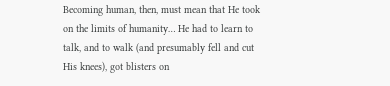Becoming human, then, must mean that He took on the limits of humanity… He had to learn to talk, and to walk (and presumably fell and cut His knees), got blisters on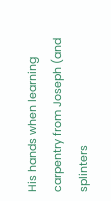His hands when learning carpentry from Joseph (and splinters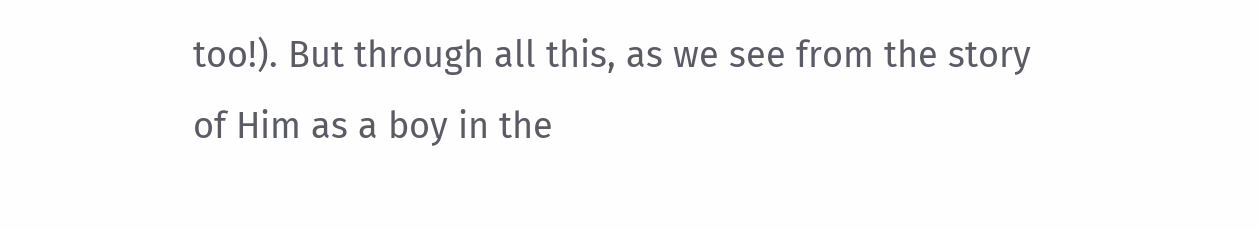too!). But through all this, as we see from the story of Him as a boy in the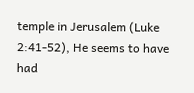temple in Jerusalem (Luke 2:41-52), He seems to have had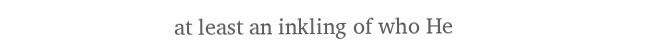at least an inkling of who He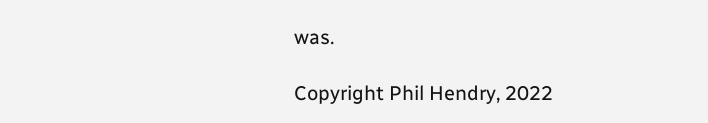was.

Copyright Phil Hendry, 2022